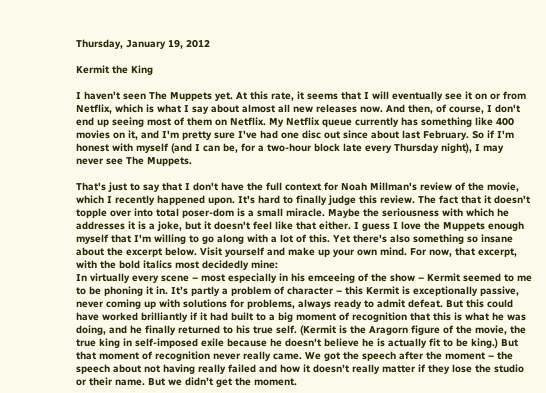Thursday, January 19, 2012

Kermit the King

I haven't seen The Muppets yet. At this rate, it seems that I will eventually see it on or from Netflix, which is what I say about almost all new releases now. And then, of course, I don't end up seeing most of them on Netflix. My Netflix queue currently has something like 400 movies on it, and I'm pretty sure I've had one disc out since about last February. So if I'm honest with myself (and I can be, for a two-hour block late every Thursday night), I may never see The Muppets.

That's just to say that I don't have the full context for Noah Millman's review of the movie, which I recently happened upon. It's hard to finally judge this review. The fact that it doesn't topple over into total poser-dom is a small miracle. Maybe the seriousness with which he addresses it is a joke, but it doesn't feel like that either. I guess I love the Muppets enough myself that I'm willing to go along with a lot of this. Yet there's also something so insane about the excerpt below. Visit yourself and make up your own mind. For now, that excerpt, with the bold italics most decidedly mine:
In virtually every scene – most especially in his emceeing of the show – Kermit seemed to me to be phoning it in. It’s partly a problem of character – this Kermit is exceptionally passive, never coming up with solutions for problems, always ready to admit defeat. But this could have worked brilliantly if it had built to a big moment of recognition that this is what he was doing, and he finally returned to his true self. (Kermit is the Aragorn figure of the movie, the true king in self-imposed exile because he doesn’t believe he is actually fit to be king.) But that moment of recognition never really came. We got the speech after the moment – the speech about not having really failed and how it doesn’t really matter if they lose the studio or their name. But we didn’t get the moment.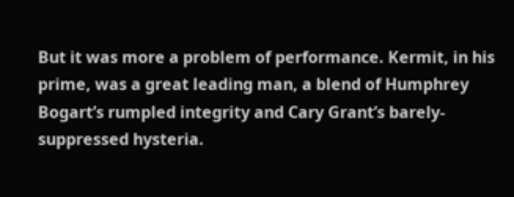But it was more a problem of performance. Kermit, in his prime, was a great leading man, a blend of Humphrey Bogart’s rumpled integrity and Cary Grant’s barely-suppressed hysteria.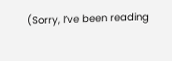(Sorry, I’ve been reading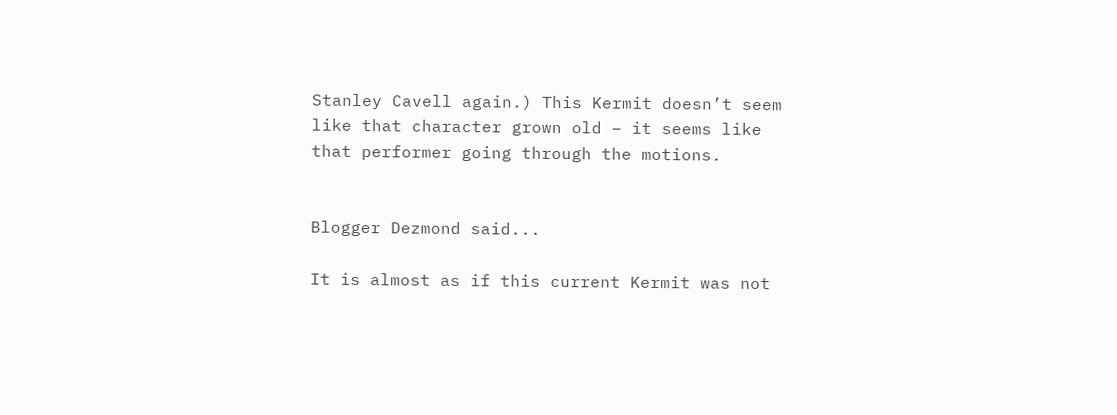Stanley Cavell again.) This Kermit doesn’t seem like that character grown old – it seems like that performer going through the motions.


Blogger Dezmond said...

It is almost as if this current Kermit was not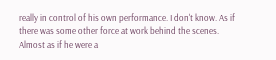really in control of his own performance. I don't know. As if there was some other force at work behind the scenes. Almost as if he were a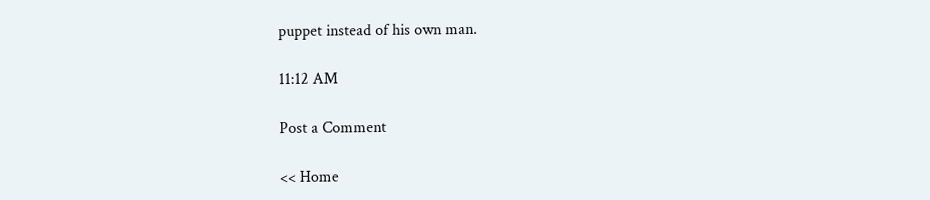puppet instead of his own man.

11:12 AM

Post a Comment

<< Home